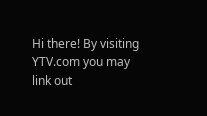Hi there! By visiting YTV.com you may link out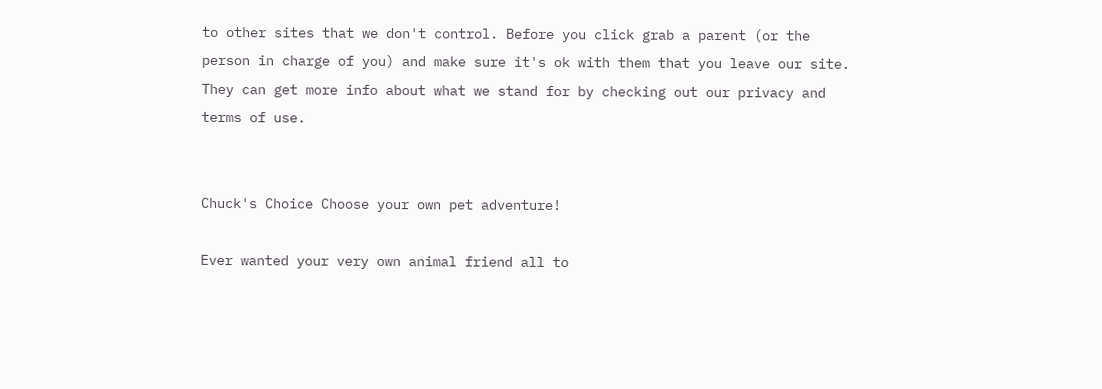to other sites that we don't control. Before you click grab a parent (or the person in charge of you) and make sure it's ok with them that you leave our site. They can get more info about what we stand for by checking out our privacy and terms of use.


Chuck's Choice Choose your own pet adventure!

Ever wanted your very own animal friend all to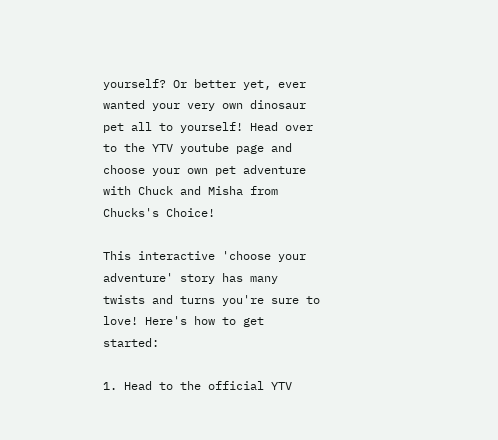yourself? Or better yet, ever wanted your very own dinosaur pet all to yourself! Head over to the YTV youtube page and choose your own pet adventure with Chuck and Misha from Chucks's Choice!

This interactive 'choose your adventure' story has many twists and turns you're sure to love! Here's how to get started:

1. Head to the official YTV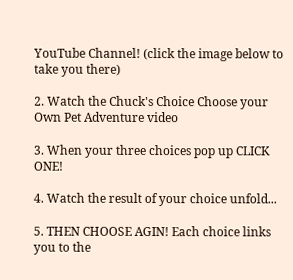YouTube Channel! (click the image below to take you there)

2. Watch the Chuck's Choice Choose your Own Pet Adventure video

3. When your three choices pop up CLICK ONE!

4. Watch the result of your choice unfold...

5. THEN CHOOSE AGIN! Each choice links you to the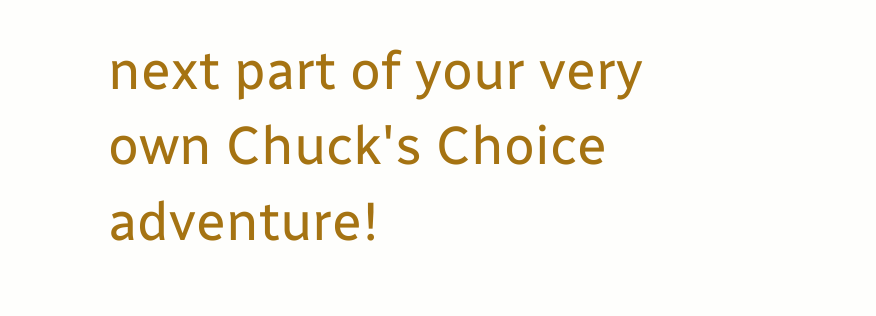next part of your very own Chuck's Choice adventure!